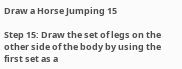Draw a Horse Jumping 15

Step 15: Draw the set of legs on the other side of the body by using the first set as a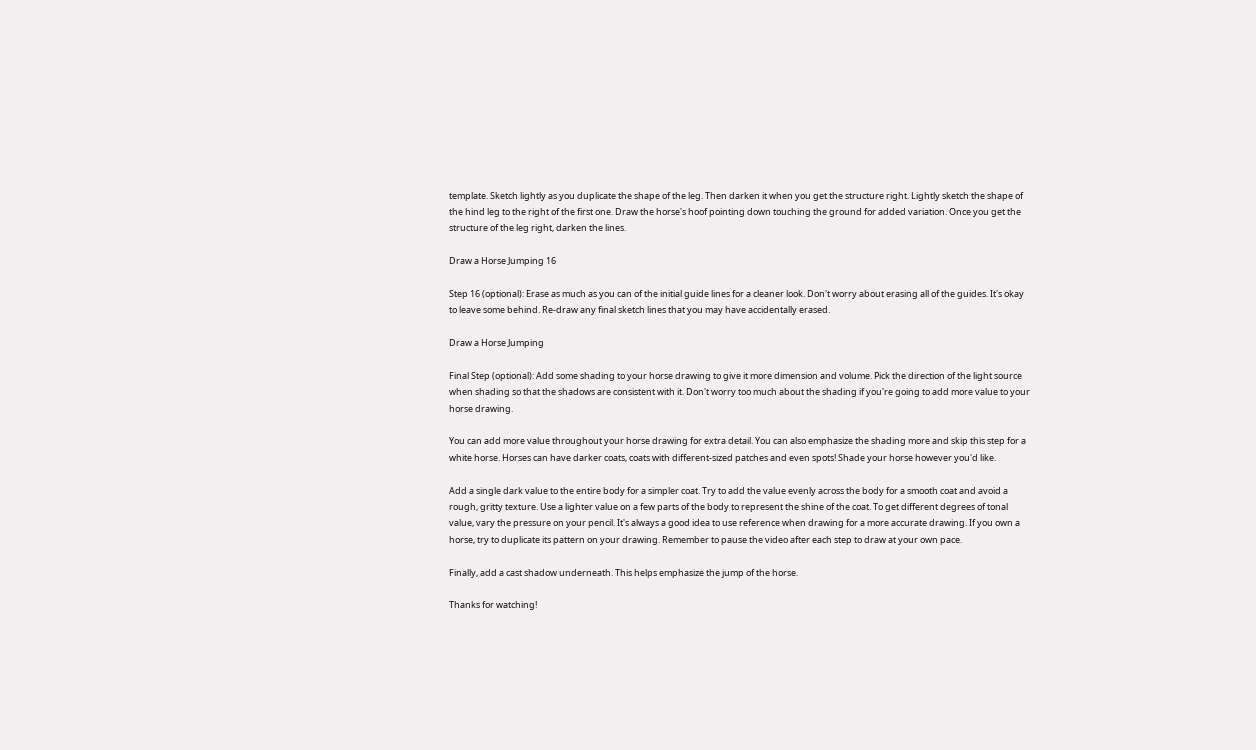template. Sketch lightly as you duplicate the shape of the leg. Then darken it when you get the structure right. Lightly sketch the shape of the hind leg to the right of the first one. Draw the horse's hoof pointing down touching the ground for added variation. Once you get the structure of the leg right, darken the lines.

Draw a Horse Jumping 16

Step 16 (optional): Erase as much as you can of the initial guide lines for a cleaner look. Don't worry about erasing all of the guides. It's okay to leave some behind. Re-draw any final sketch lines that you may have accidentally erased.

Draw a Horse Jumping

Final Step (optional): Add some shading to your horse drawing to give it more dimension and volume. Pick the direction of the light source when shading so that the shadows are consistent with it. Don't worry too much about the shading if you're going to add more value to your horse drawing.

You can add more value throughout your horse drawing for extra detail. You can also emphasize the shading more and skip this step for a white horse. Horses can have darker coats, coats with different-sized patches and even spots! Shade your horse however you'd like.

Add a single dark value to the entire body for a simpler coat. Try to add the value evenly across the body for a smooth coat and avoid a rough, gritty texture. Use a lighter value on a few parts of the body to represent the shine of the coat. To get different degrees of tonal value, vary the pressure on your pencil. It's always a good idea to use reference when drawing for a more accurate drawing. If you own a horse, try to duplicate its pattern on your drawing. Remember to pause the video after each step to draw at your own pace.

Finally, add a cast shadow underneath. This helps emphasize the jump of the horse.

Thanks for watching!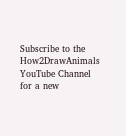Subscribe to the How2DrawAnimals YouTube Channel for a new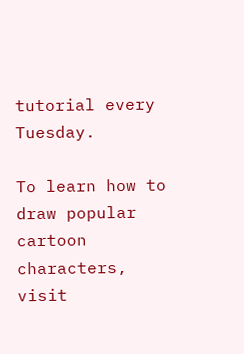tutorial every Tuesday.

To learn how to draw popular cartoon characters, visit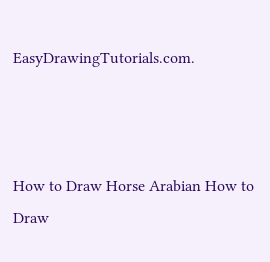EasyDrawingTutorials.com.



How to Draw Horse Arabian How to Draw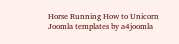Horse Running How to Unicorn
Joomla templates by a4joomla